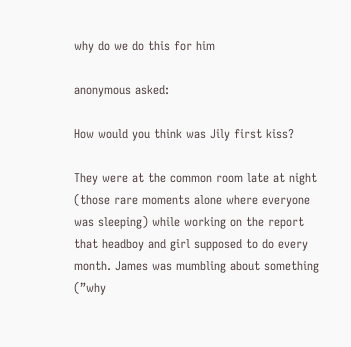why do we do this for him

anonymous asked:

How would you think was Jily first kiss?

They were at the common room late at night (those rare moments alone where everyone was sleeping) while working on the report that headboy and girl supposed to do every month. James was mumbling about something (”why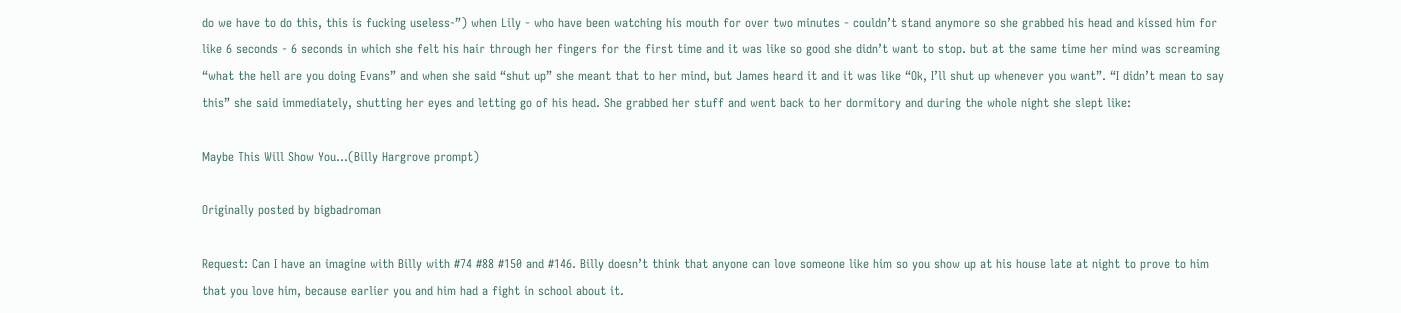do we have to do this, this is fucking useless-”) when Lily - who have been watching his mouth for over two minutes - couldn’t stand anymore so she grabbed his head and kissed him for like 6 seconds - 6 seconds in which she felt his hair through her fingers for the first time and it was like so good she didn’t want to stop. but at the same time her mind was screaming “what the hell are you doing Evans” and when she said “shut up” she meant that to her mind, but James heard it and it was like “Ok, I’ll shut up whenever you want”. “I didn’t mean to say this” she said immediately, shutting her eyes and letting go of his head. She grabbed her stuff and went back to her dormitory and during the whole night she slept like:

Maybe This Will Show You...(Billy Hargrove prompt)

Originally posted by bigbadroman

Request: Can I have an imagine with Billy with #74 #88 #150 and #146. Billy doesn’t think that anyone can love someone like him so you show up at his house late at night to prove to him that you love him, because earlier you and him had a fight in school about it.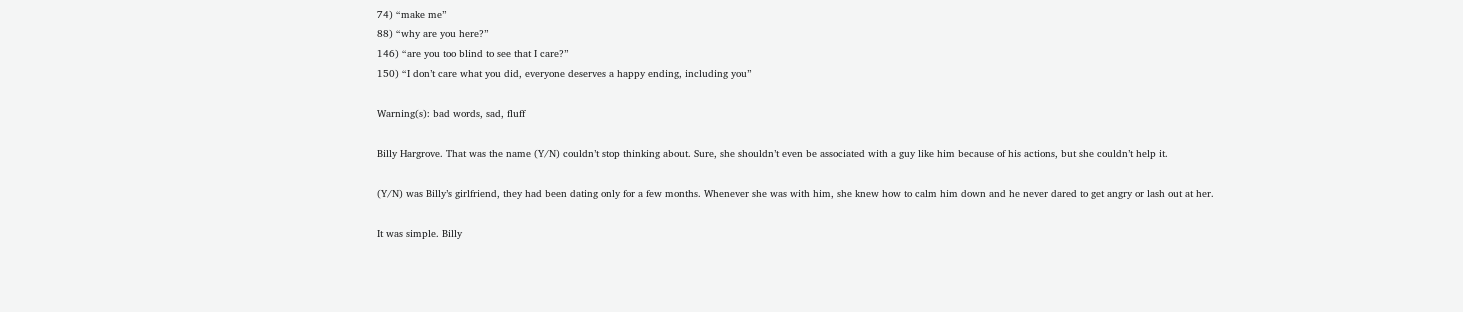74) “make me”
88) “why are you here?”
146) “are you too blind to see that I care?”
150) “I don’t care what you did, everyone deserves a happy ending, including you”

Warning(s): bad words, sad, fluff

Billy Hargrove. That was the name (Y/N) couldn’t stop thinking about. Sure, she shouldn’t even be associated with a guy like him because of his actions, but she couldn’t help it.

(Y/N) was Billy’s girlfriend, they had been dating only for a few months. Whenever she was with him, she knew how to calm him down and he never dared to get angry or lash out at her.

It was simple. Billy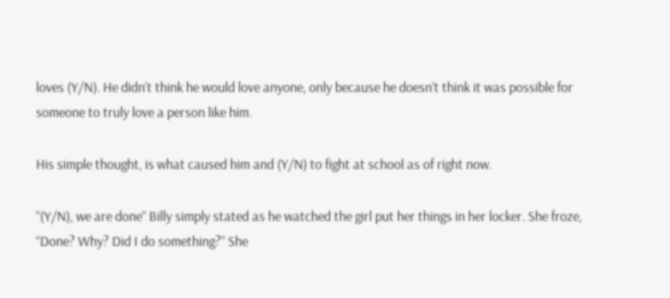loves (Y/N). He didn’t think he would love anyone, only because he doesn’t think it was possible for someone to truly love a person like him.

His simple thought, is what caused him and (Y/N) to fight at school as of right now.

“(Y/N), we are done” Billy simply stated as he watched the girl put her things in her locker. She froze, “Done? Why? Did I do something?” She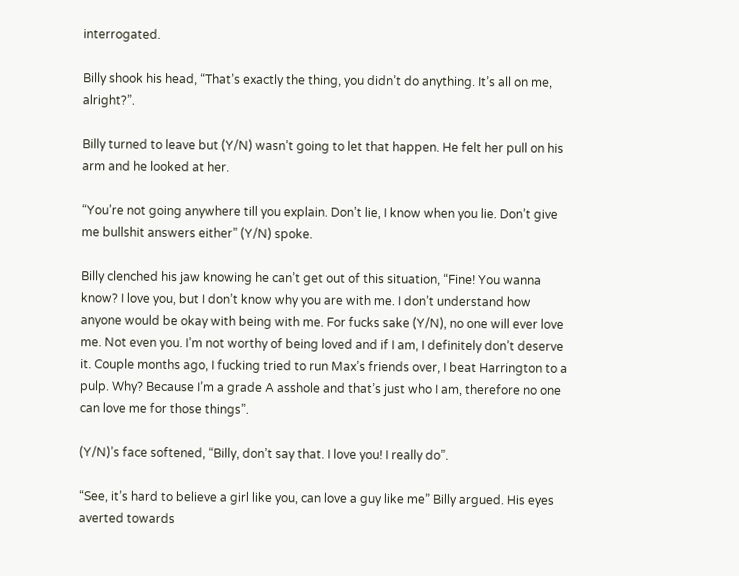interrogated.

Billy shook his head, “That’s exactly the thing, you didn’t do anything. It’s all on me, alright?”.

Billy turned to leave but (Y/N) wasn’t going to let that happen. He felt her pull on his arm and he looked at her.

“You’re not going anywhere till you explain. Don’t lie, I know when you lie. Don’t give me bullshit answers either” (Y/N) spoke.

Billy clenched his jaw knowing he can’t get out of this situation, “Fine! You wanna know? I love you, but I don’t know why you are with me. I don’t understand how anyone would be okay with being with me. For fucks sake (Y/N), no one will ever love me. Not even you. I’m not worthy of being loved and if I am, I definitely don’t deserve it. Couple months ago, I fucking tried to run Max’s friends over, I beat Harrington to a pulp. Why? Because I’m a grade A asshole and that’s just who I am, therefore no one can love me for those things”.

(Y/N)’s face softened, “Billy, don’t say that. I love you! I really do”.

“See, it’s hard to believe a girl like you, can love a guy like me” Billy argued. His eyes averted towards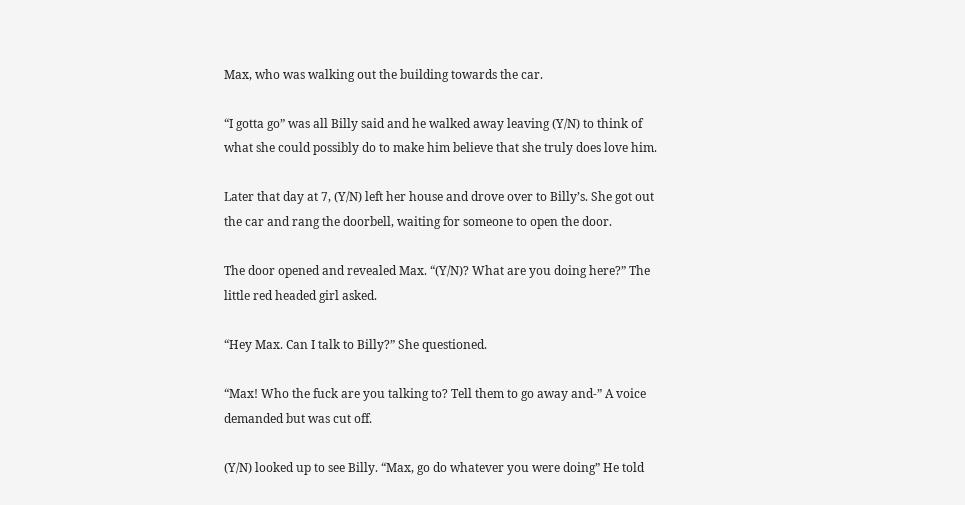Max, who was walking out the building towards the car.

“I gotta go” was all Billy said and he walked away leaving (Y/N) to think of what she could possibly do to make him believe that she truly does love him.

Later that day at 7, (Y/N) left her house and drove over to Billy’s. She got out the car and rang the doorbell, waiting for someone to open the door.

The door opened and revealed Max. “(Y/N)? What are you doing here?” The little red headed girl asked.

“Hey Max. Can I talk to Billy?” She questioned.

“Max! Who the fuck are you talking to? Tell them to go away and-” A voice demanded but was cut off.

(Y/N) looked up to see Billy. “Max, go do whatever you were doing” He told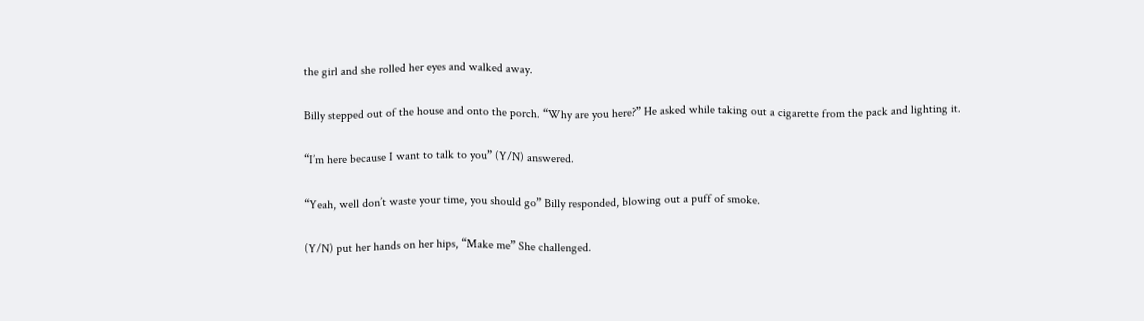the girl and she rolled her eyes and walked away.

Billy stepped out of the house and onto the porch. “Why are you here?” He asked while taking out a cigarette from the pack and lighting it.

“I’m here because I want to talk to you” (Y/N) answered.

“Yeah, well don’t waste your time, you should go” Billy responded, blowing out a puff of smoke.

(Y/N) put her hands on her hips, “Make me” She challenged.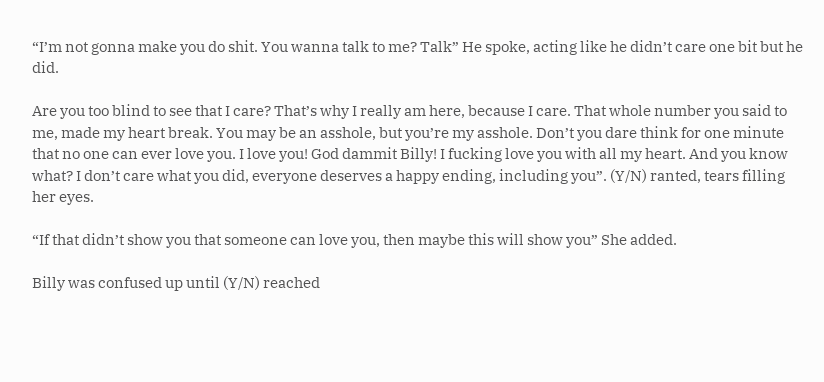“I’m not gonna make you do shit. You wanna talk to me? Talk” He spoke, acting like he didn’t care one bit but he did.

Are you too blind to see that I care? That’s why I really am here, because I care. That whole number you said to me, made my heart break. You may be an asshole, but you’re my asshole. Don’t you dare think for one minute that no one can ever love you. I love you! God dammit Billy! I fucking love you with all my heart. And you know what? I don’t care what you did, everyone deserves a happy ending, including you”. (Y/N) ranted, tears filling her eyes.

“If that didn’t show you that someone can love you, then maybe this will show you” She added.

Billy was confused up until (Y/N) reached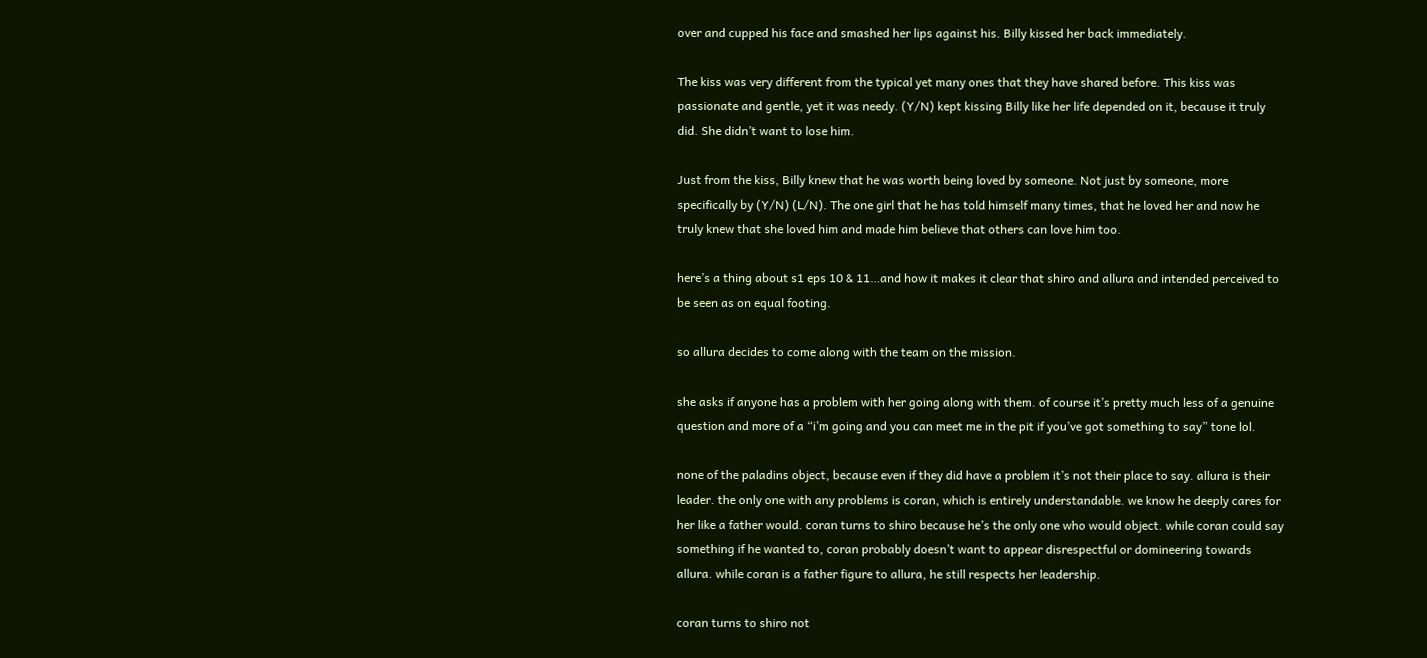over and cupped his face and smashed her lips against his. Billy kissed her back immediately.

The kiss was very different from the typical yet many ones that they have shared before. This kiss was passionate and gentle, yet it was needy. (Y/N) kept kissing Billy like her life depended on it, because it truly did. She didn’t want to lose him.

Just from the kiss, Billy knew that he was worth being loved by someone. Not just by someone, more specifically by (Y/N) (L/N). The one girl that he has told himself many times, that he loved her and now he truly knew that she loved him and made him believe that others can love him too.

here’s a thing about s1 eps 10 & 11…and how it makes it clear that shiro and allura and intended perceived to be seen as on equal footing.

so allura decides to come along with the team on the mission.

she asks if anyone has a problem with her going along with them. of course it’s pretty much less of a genuine question and more of a “i’m going and you can meet me in the pit if you’ve got something to say” tone lol.

none of the paladins object, because even if they did have a problem it’s not their place to say. allura is their leader. the only one with any problems is coran, which is entirely understandable. we know he deeply cares for her like a father would. coran turns to shiro because he’s the only one who would object. while coran could say something if he wanted to, coran probably doesn’t want to appear disrespectful or domineering towards allura. while coran is a father figure to allura, he still respects her leadership.

coran turns to shiro not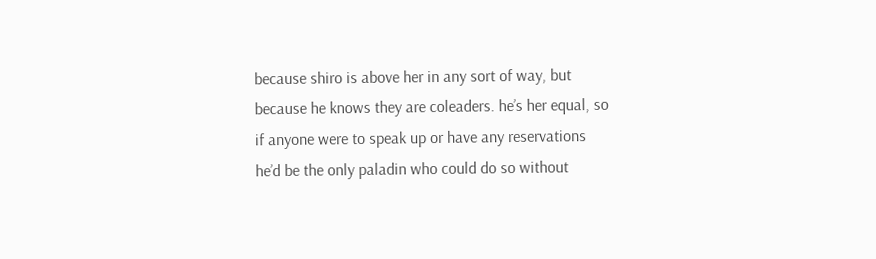because shiro is above her in any sort of way, but because he knows they are coleaders. he’s her equal, so if anyone were to speak up or have any reservations he’d be the only paladin who could do so without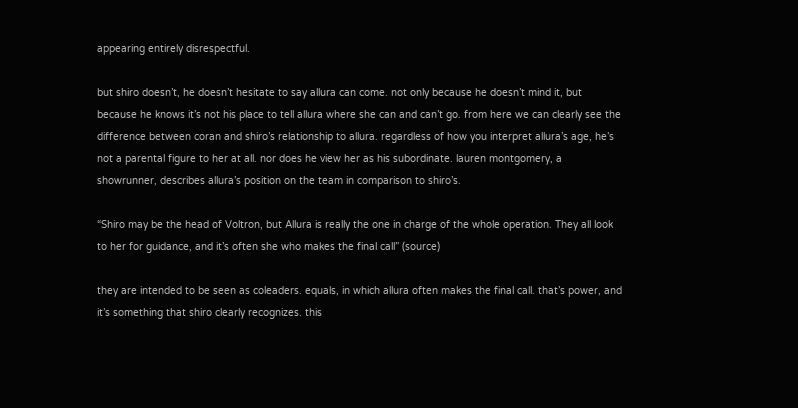appearing entirely disrespectful.

but shiro doesn’t, he doesn’t hesitate to say allura can come. not only because he doesn’t mind it, but because he knows it’s not his place to tell allura where she can and can’t go. from here we can clearly see the difference between coran and shiro’s relationship to allura. regardless of how you interpret allura’s age, he’s not a parental figure to her at all. nor does he view her as his subordinate. lauren montgomery, a showrunner, describes allura’s position on the team in comparison to shiro’s.

“Shiro may be the head of Voltron, but Allura is really the one in charge of the whole operation. They all look to her for guidance, and it’s often she who makes the final call” (source)

they are intended to be seen as coleaders. equals, in which allura often makes the final call. that’s power, and it’s something that shiro clearly recognizes. this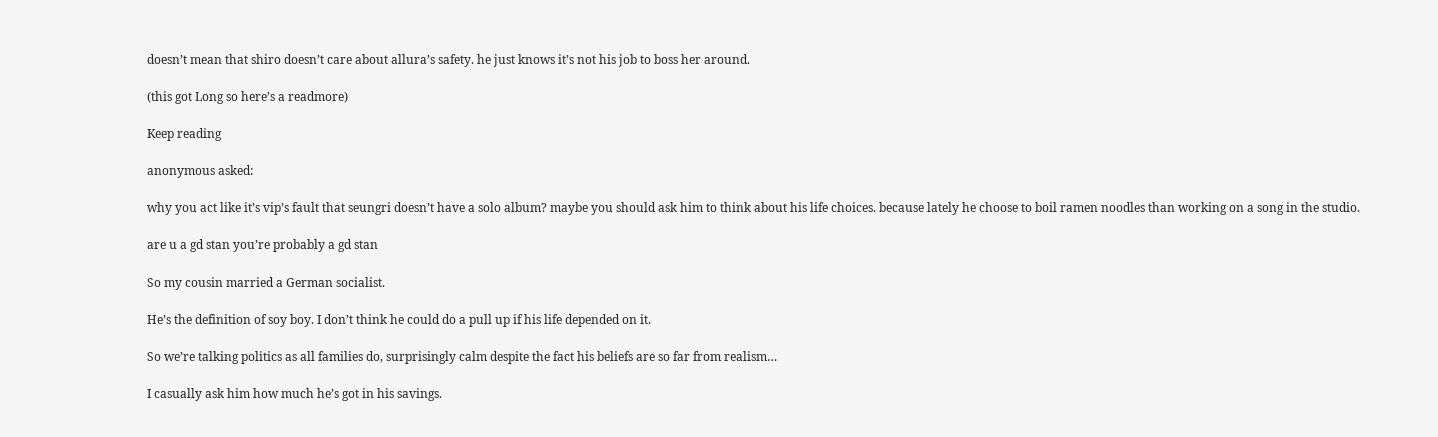doesn’t mean that shiro doesn’t care about allura’s safety. he just knows it’s not his job to boss her around.

(this got Long so here’s a readmore)

Keep reading

anonymous asked:

why you act like it’s vip’s fault that seungri doesn’t have a solo album? maybe you should ask him to think about his life choices. because lately he choose to boil ramen noodles than working on a song in the studio.

are u a gd stan you’re probably a gd stan

So my cousin married a German socialist.

He’s the definition of soy boy. I don’t think he could do a pull up if his life depended on it.

So we’re talking politics as all families do, surprisingly calm despite the fact his beliefs are so far from realism…

I casually ask him how much he’s got in his savings.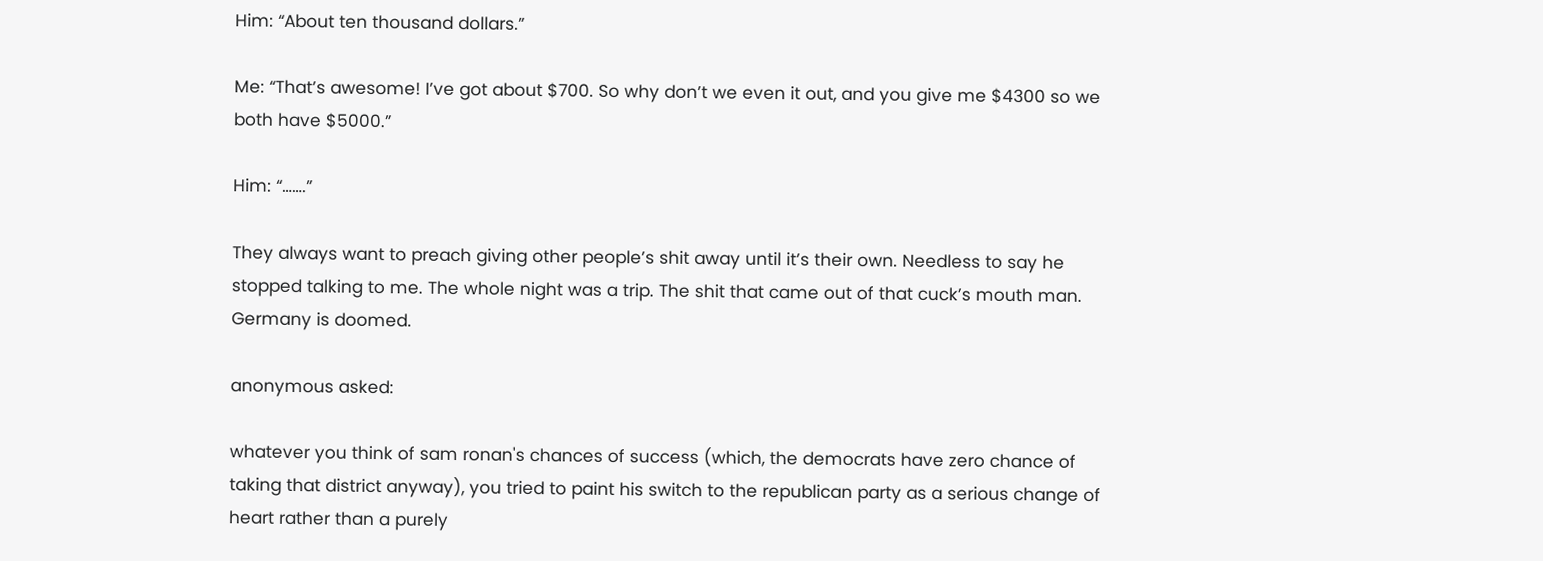Him: “About ten thousand dollars.”

Me: “That’s awesome! I’ve got about $700. So why don’t we even it out, and you give me $4300 so we both have $5000.”

Him: “…….”

They always want to preach giving other people’s shit away until it’s their own. Needless to say he stopped talking to me. The whole night was a trip. The shit that came out of that cuck’s mouth man. Germany is doomed.

anonymous asked:

whatever you think of sam ronan's chances of success (which, the democrats have zero chance of taking that district anyway), you tried to paint his switch to the republican party as a serious change of heart rather than a purely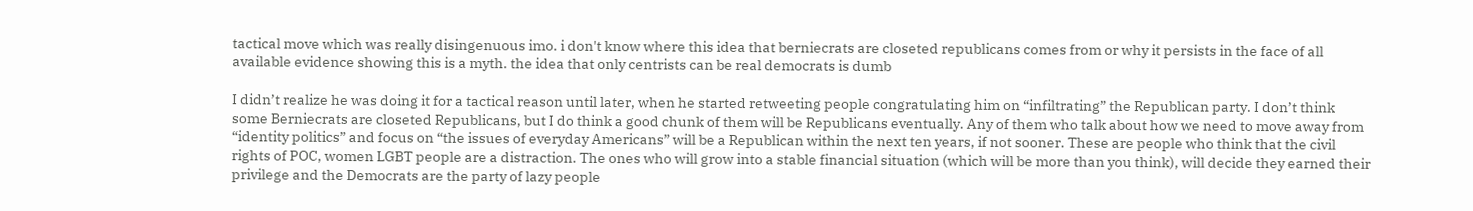tactical move which was really disingenuous imo. i don't know where this idea that berniecrats are closeted republicans comes from or why it persists in the face of all available evidence showing this is a myth. the idea that only centrists can be real democrats is dumb

I didn’t realize he was doing it for a tactical reason until later, when he started retweeting people congratulating him on “infiltrating” the Republican party. I don’t think some Berniecrats are closeted Republicans, but I do think a good chunk of them will be Republicans eventually. Any of them who talk about how we need to move away from “identity politics” and focus on “the issues of everyday Americans” will be a Republican within the next ten years, if not sooner. These are people who think that the civil rights of POC, women LGBT people are a distraction. The ones who will grow into a stable financial situation (which will be more than you think), will decide they earned their privilege and the Democrats are the party of lazy people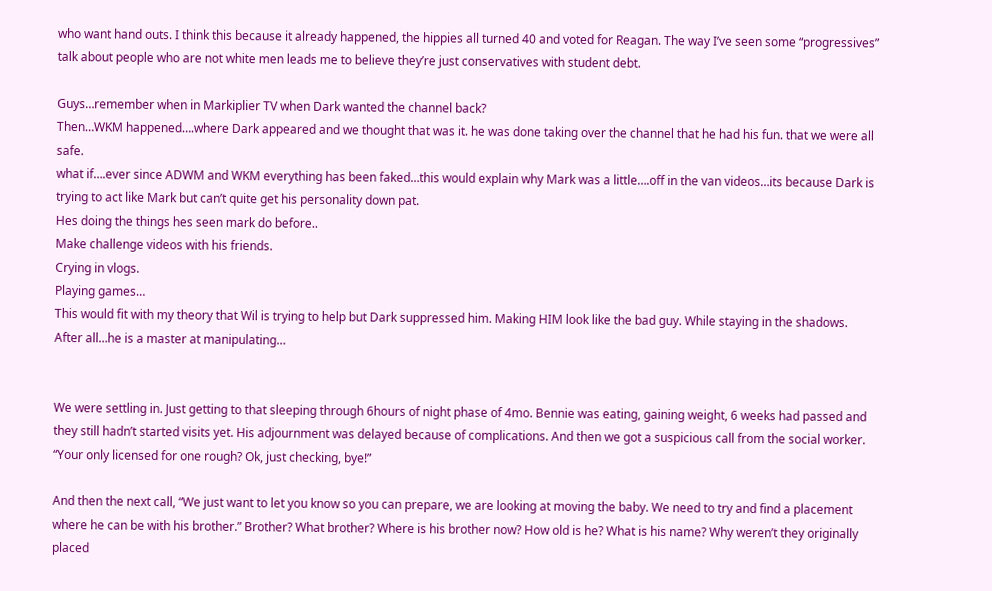who want hand outs. I think this because it already happened, the hippies all turned 40 and voted for Reagan. The way I’ve seen some “progressives” talk about people who are not white men leads me to believe they’re just conservatives with student debt.

Guys…remember when in Markiplier TV when Dark wanted the channel back?
Then…WKM happened….where Dark appeared and we thought that was it. he was done taking over the channel that he had his fun. that we were all safe.
what if….ever since ADWM and WKM everything has been faked…this would explain why Mark was a little….off in the van videos…its because Dark is trying to act like Mark but can’t quite get his personality down pat.
Hes doing the things hes seen mark do before..
Make challenge videos with his friends.
Crying in vlogs.
Playing games…
This would fit with my theory that Wil is trying to help but Dark suppressed him. Making HIM look like the bad guy. While staying in the shadows.
After all…he is a master at manipulating…


We were settling in. Just getting to that sleeping through 6hours of night phase of 4mo. Bennie was eating, gaining weight, 6 weeks had passed and they still hadn’t started visits yet. His adjournment was delayed because of complications. And then we got a suspicious call from the social worker. “Your only licensed for one rough? Ok, just checking, bye!”

And then the next call, “We just want to let you know so you can prepare, we are looking at moving the baby. We need to try and find a placement where he can be with his brother.” Brother? What brother? Where is his brother now? How old is he? What is his name? Why weren’t they originally placed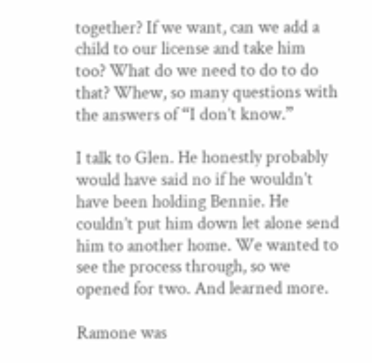together? If we want, can we add a child to our license and take him too? What do we need to do to do that? Whew, so many questions with the answers of “I don’t know.”

I talk to Glen. He honestly probably would have said no if he wouldn’t have been holding Bennie. He couldn’t put him down let alone send him to another home. We wanted to see the process through, so we opened for two. And learned more.

Ramone was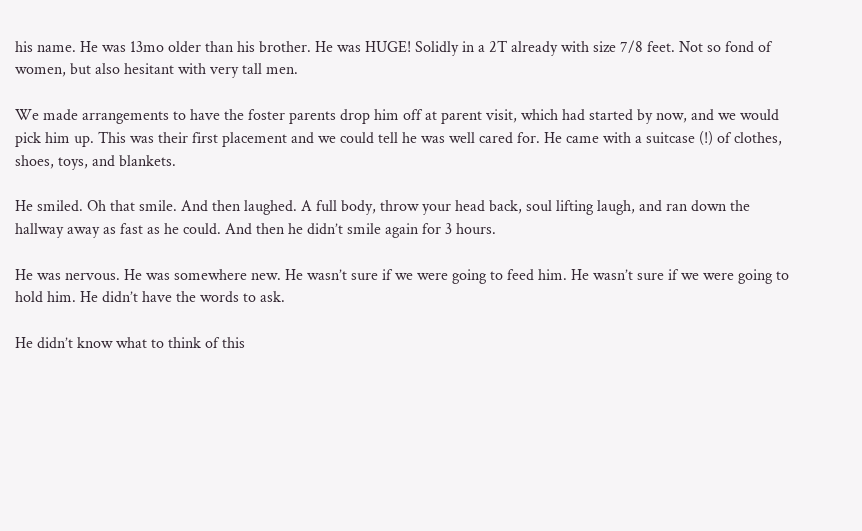his name. He was 13mo older than his brother. He was HUGE! Solidly in a 2T already with size 7/8 feet. Not so fond of women, but also hesitant with very tall men.

We made arrangements to have the foster parents drop him off at parent visit, which had started by now, and we would pick him up. This was their first placement and we could tell he was well cared for. He came with a suitcase (!) of clothes, shoes, toys, and blankets.

He smiled. Oh that smile. And then laughed. A full body, throw your head back, soul lifting laugh, and ran down the hallway away as fast as he could. And then he didn’t smile again for 3 hours.

He was nervous. He was somewhere new. He wasn’t sure if we were going to feed him. He wasn’t sure if we were going to hold him. He didn’t have the words to ask.

He didn’t know what to think of this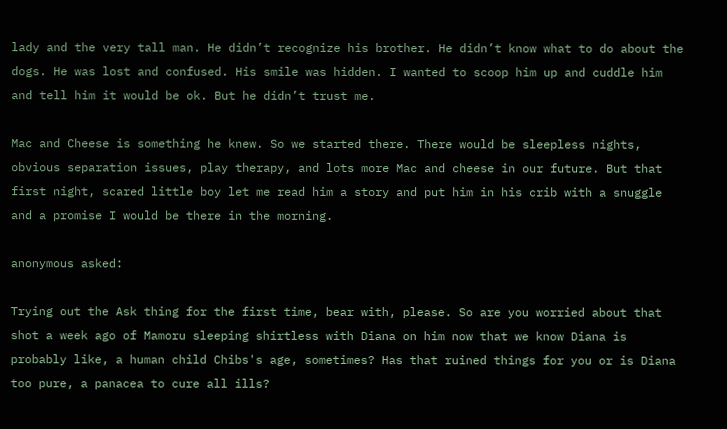lady and the very tall man. He didn’t recognize his brother. He didn’t know what to do about the dogs. He was lost and confused. His smile was hidden. I wanted to scoop him up and cuddle him and tell him it would be ok. But he didn’t trust me.

Mac and Cheese is something he knew. So we started there. There would be sleepless nights, obvious separation issues, play therapy, and lots more Mac and cheese in our future. But that first night, scared little boy let me read him a story and put him in his crib with a snuggle and a promise I would be there in the morning.

anonymous asked:

Trying out the Ask thing for the first time, bear with, please. So are you worried about that shot a week ago of Mamoru sleeping shirtless with Diana on him now that we know Diana is probably like, a human child Chibs's age, sometimes? Has that ruined things for you or is Diana too pure, a panacea to cure all ills?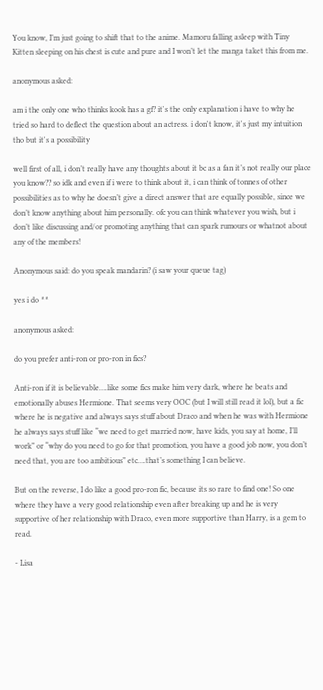You know, I’m just going to shift that to the anime. Mamoru falling asleep with Tiny Kitten sleeping on his chest is cute and pure and I won’t let the manga taket this from me.

anonymous asked:

am i the only one who thinks kook has a gf? it's the only explanation i have to why he tried so hard to deflect the question about an actress. i don't know, it's just my intuition tho but it's a possibility

well first of all, i don’t really have any thoughts about it bc as a fan it’s not really our place you know?? so idk and even if i were to think about it, i can think of tonnes of other possibilities as to why he doesn’t give a direct answer that are equally possible, since we don’t know anything about him personally. ofc you can think whatever you wish, but i don’t like discussing and/or promoting anything that can spark rumours or whatnot about any of the members!

Anonymous said: do you speak mandarin? (i saw your queue tag)

yes i do ^^

anonymous asked:

do you prefer anti-ron or pro-ron in fics?

Anti-ron if it is believable….like some fics make him very dark, where he beats and emotionally abuses Hermione. That seems very OOC (but I will still read it lol), but a fic where he is negative and always says stuff about Draco and when he was with Hermione he always says stuff like “we need to get married now, have kids, you say at home, I’ll work” or “why do you need to go for that promotion, you have a good job now, you don’t need that, you are too ambitious” etc….that’s something I can believe.

But on the reverse, I do like a good pro-ron fic, because its so rare to find one! So one where they have a very good relationship even after breaking up and he is very supportive of her relationship with Draco, even more supportive than Harry, is a gem to read.

- Lisa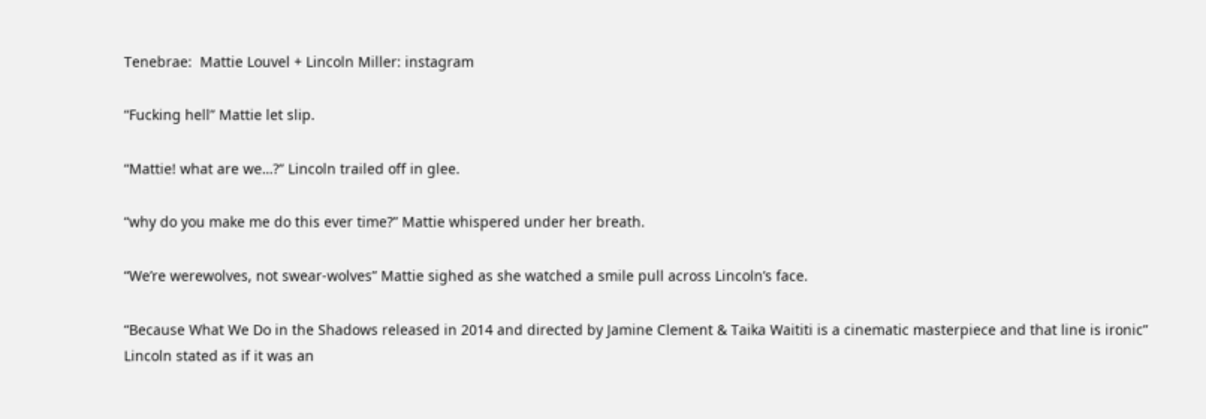Tenebrae:  Mattie Louvel + Lincoln Miller: instagram

“Fucking hell” Mattie let slip.

“Mattie! what are we…?” Lincoln trailed off in glee.

“why do you make me do this ever time?” Mattie whispered under her breath.

“We’re werewolves, not swear-wolves” Mattie sighed as she watched a smile pull across Lincoln’s face.

“Because What We Do in the Shadows released in 2014 and directed by Jamine Clement & Taika Waititi is a cinematic masterpiece and that line is ironic” Lincoln stated as if it was an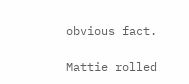obvious fact.

Mattie rolled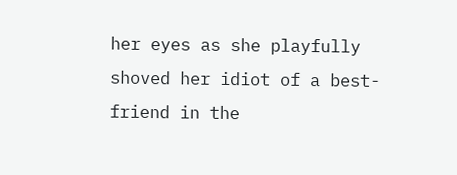her eyes as she playfully shoved her idiot of a best-friend in the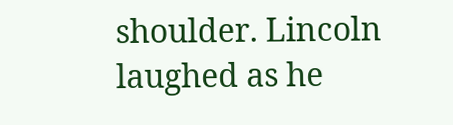shoulder. Lincoln laughed as he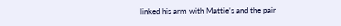linked his arm with Mattie’s and the pair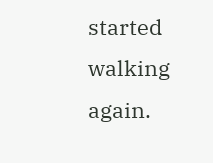started walking again.